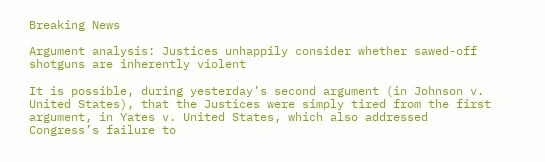Breaking News

Argument analysis: Justices unhappily consider whether sawed-off shotguns are inherently violent

It is possible, during yesterday’s second argument (in Johnson v. United States), that the Justices were simply tired from the first argument, in Yates v. United States, which also addressed Congress’s failure to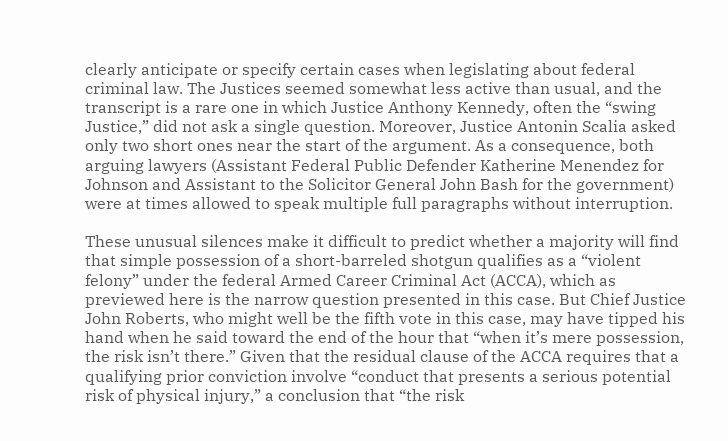clearly anticipate or specify certain cases when legislating about federal criminal law. The Justices seemed somewhat less active than usual, and the transcript is a rare one in which Justice Anthony Kennedy, often the “swing Justice,” did not ask a single question. Moreover, Justice Antonin Scalia asked only two short ones near the start of the argument. As a consequence, both arguing lawyers (Assistant Federal Public Defender Katherine Menendez for Johnson and Assistant to the Solicitor General John Bash for the government) were at times allowed to speak multiple full paragraphs without interruption.

These unusual silences make it difficult to predict whether a majority will find that simple possession of a short-barreled shotgun qualifies as a “violent felony” under the federal Armed Career Criminal Act (ACCA), which as previewed here is the narrow question presented in this case. But Chief Justice John Roberts, who might well be the fifth vote in this case, may have tipped his hand when he said toward the end of the hour that “when it’s mere possession, the risk isn’t there.” Given that the residual clause of the ACCA requires that a qualifying prior conviction involve “conduct that presents a serious potential risk of physical injury,” a conclusion that “the risk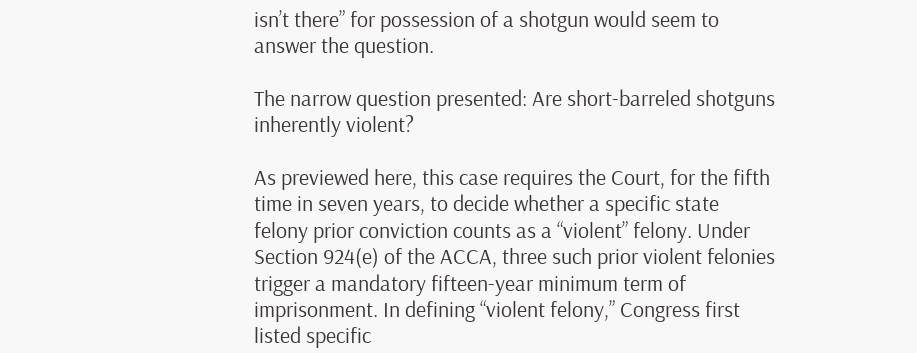isn’t there” for possession of a shotgun would seem to answer the question.

The narrow question presented: Are short-barreled shotguns inherently violent?

As previewed here, this case requires the Court, for the fifth time in seven years, to decide whether a specific state felony prior conviction counts as a “violent” felony. Under Section 924(e) of the ACCA, three such prior violent felonies trigger a mandatory fifteen-year minimum term of imprisonment. In defining “violent felony,” Congress first listed specific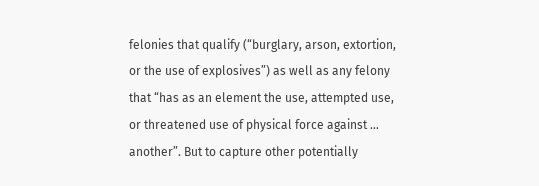felonies that qualify (“burglary, arson, extortion, or the use of explosives”) as well as any felony that “has as an element the use, attempted use, or threatened use of physical force against … another”. But to capture other potentially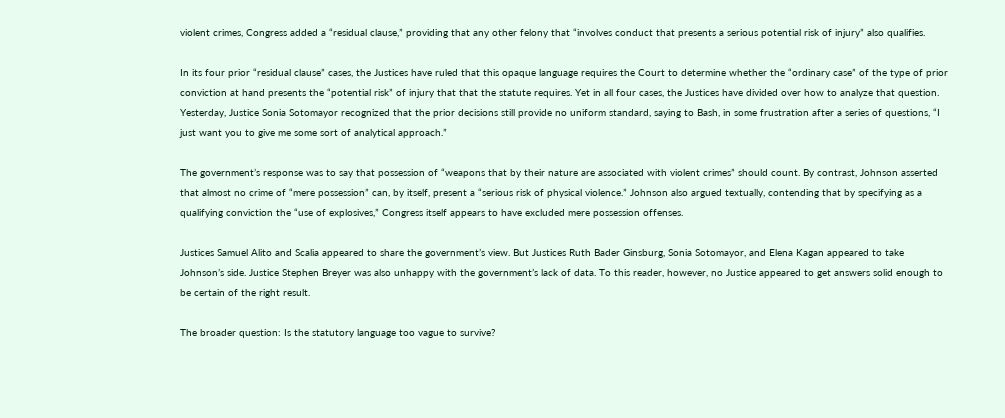violent crimes, Congress added a “residual clause,” providing that any other felony that “involves conduct that presents a serious potential risk of injury” also qualifies.

In its four prior “residual clause” cases, the Justices have ruled that this opaque language requires the Court to determine whether the “ordinary case” of the type of prior conviction at hand presents the “potential risk” of injury that that the statute requires. Yet in all four cases, the Justices have divided over how to analyze that question. Yesterday, Justice Sonia Sotomayor recognized that the prior decisions still provide no uniform standard, saying to Bash, in some frustration after a series of questions, “I just want you to give me some sort of analytical approach.”

The government’s response was to say that possession of “weapons that by their nature are associated with violent crimes” should count. By contrast, Johnson asserted that almost no crime of “mere possession” can, by itself, present a “serious risk of physical violence.” Johnson also argued textually, contending that by specifying as a qualifying conviction the “use of explosives,” Congress itself appears to have excluded mere possession offenses.

Justices Samuel Alito and Scalia appeared to share the government’s view. But Justices Ruth Bader Ginsburg, Sonia Sotomayor, and Elena Kagan appeared to take Johnson’s side. Justice Stephen Breyer was also unhappy with the government’s lack of data. To this reader, however, no Justice appeared to get answers solid enough to be certain of the right result.

The broader question: Is the statutory language too vague to survive?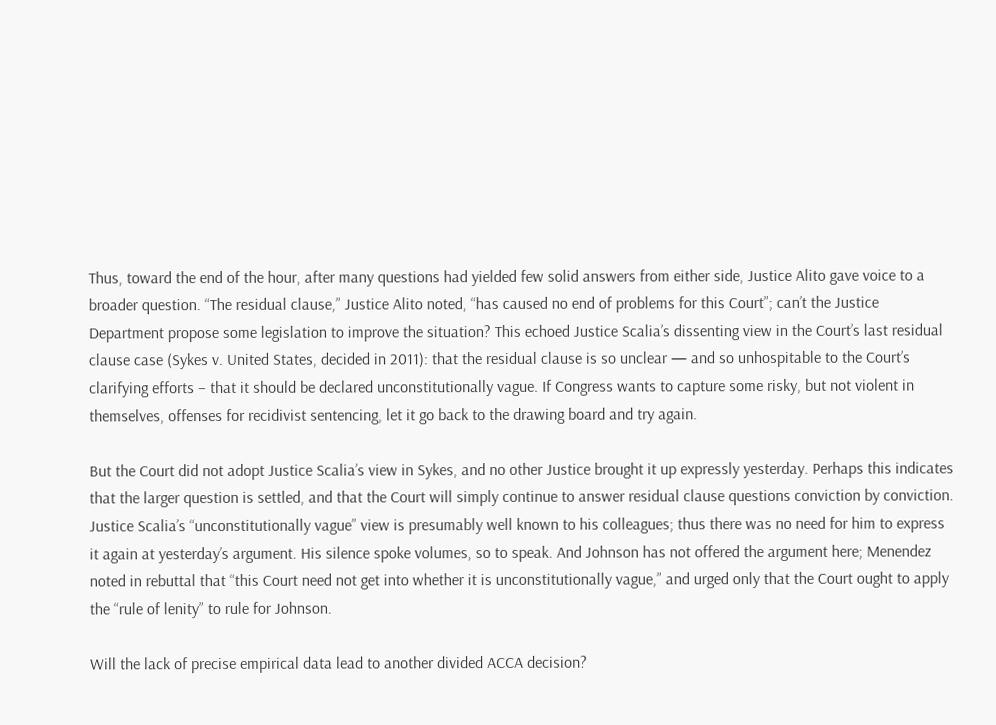Thus, toward the end of the hour, after many questions had yielded few solid answers from either side, Justice Alito gave voice to a broader question. “The residual clause,” Justice Alito noted, “has caused no end of problems for this Court”; can’t the Justice Department propose some legislation to improve the situation? This echoed Justice Scalia’s dissenting view in the Court’s last residual clause case (Sykes v. United States, decided in 2011): that the residual clause is so unclear — and so unhospitable to the Court’s clarifying efforts – that it should be declared unconstitutionally vague. If Congress wants to capture some risky, but not violent in themselves, offenses for recidivist sentencing, let it go back to the drawing board and try again.

But the Court did not adopt Justice Scalia’s view in Sykes, and no other Justice brought it up expressly yesterday. Perhaps this indicates that the larger question is settled, and that the Court will simply continue to answer residual clause questions conviction by conviction. Justice Scalia’s “unconstitutionally vague” view is presumably well known to his colleagues; thus there was no need for him to express it again at yesterday’s argument. His silence spoke volumes, so to speak. And Johnson has not offered the argument here; Menendez noted in rebuttal that “this Court need not get into whether it is unconstitutionally vague,” and urged only that the Court ought to apply the “rule of lenity” to rule for Johnson.

Will the lack of precise empirical data lead to another divided ACCA decision?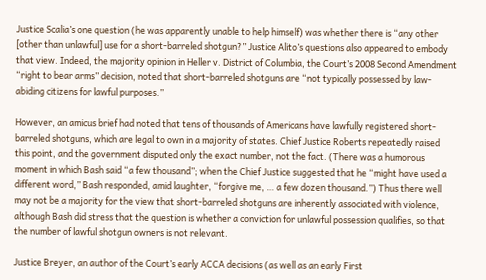Justice Scalia’s one question (he was apparently unable to help himself) was whether there is “any other [other than unlawful] use for a short-barreled shotgun?” Justice Alito’s questions also appeared to embody that view. Indeed, the majority opinion in Heller v. District of Columbia, the Court’s 2008 Second Amendment “right to bear arms” decision, noted that short-barreled shotguns are “not typically possessed by law-abiding citizens for lawful purposes.”

However, an amicus brief had noted that tens of thousands of Americans have lawfully registered short-barreled shotguns, which are legal to own in a majority of states. Chief Justice Roberts repeatedly raised this point, and the government disputed only the exact number, not the fact. (There was a humorous moment in which Bash said “a few thousand”; when the Chief Justice suggested that he “might have used a different word,” Bash responded, amid laughter, “forgive me, … a few dozen thousand.”) Thus there well may not be a majority for the view that short-barreled shotguns are inherently associated with violence, although Bash did stress that the question is whether a conviction for unlawful possession qualifies, so that the number of lawful shotgun owners is not relevant.

Justice Breyer, an author of the Court’s early ACCA decisions (as well as an early First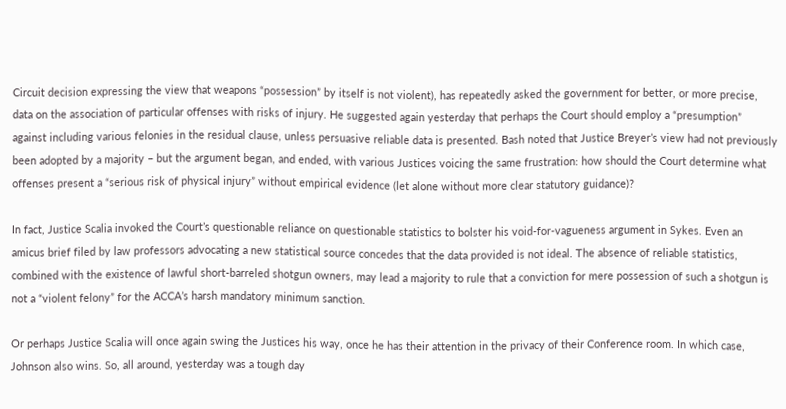Circuit decision expressing the view that weapons “possession” by itself is not violent), has repeatedly asked the government for better, or more precise, data on the association of particular offenses with risks of injury. He suggested again yesterday that perhaps the Court should employ a “presumption” against including various felonies in the residual clause, unless persuasive reliable data is presented. Bash noted that Justice Breyer’s view had not previously been adopted by a majority – but the argument began, and ended, with various Justices voicing the same frustration: how should the Court determine what offenses present a “serious risk of physical injury” without empirical evidence (let alone without more clear statutory guidance)?

In fact, Justice Scalia invoked the Court’s questionable reliance on questionable statistics to bolster his void-for-vagueness argument in Sykes. Even an amicus brief filed by law professors advocating a new statistical source concedes that the data provided is not ideal. The absence of reliable statistics, combined with the existence of lawful short-barreled shotgun owners, may lead a majority to rule that a conviction for mere possession of such a shotgun is not a “violent felony” for the ACCA’s harsh mandatory minimum sanction.

Or perhaps Justice Scalia will once again swing the Justices his way, once he has their attention in the privacy of their Conference room. In which case, Johnson also wins. So, all around, yesterday was a tough day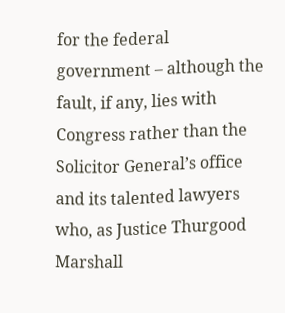for the federal government – although the fault, if any, lies with Congress rather than the Solicitor General’s office and its talented lawyers who, as Justice Thurgood Marshall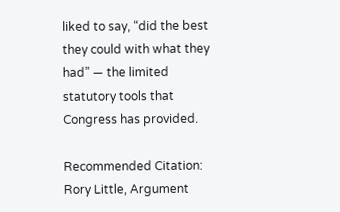liked to say, “did the best they could with what they had” — the limited statutory tools that Congress has provided.

Recommended Citation: Rory Little, Argument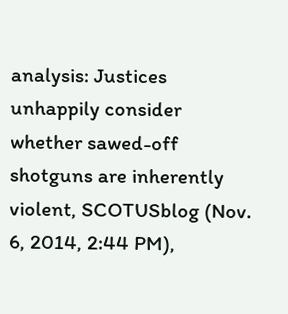analysis: Justices unhappily consider whether sawed-off shotguns are inherently violent, SCOTUSblog (Nov. 6, 2014, 2:44 PM),